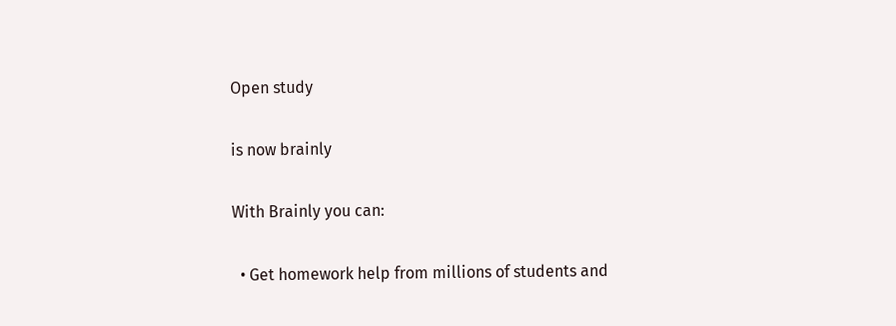Open study

is now brainly

With Brainly you can:

  • Get homework help from millions of students and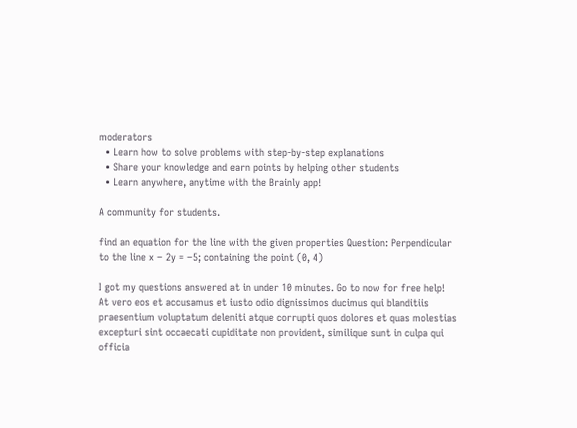moderators
  • Learn how to solve problems with step-by-step explanations
  • Share your knowledge and earn points by helping other students
  • Learn anywhere, anytime with the Brainly app!

A community for students.

find an equation for the line with the given properties Question: Perpendicular to the line x − 2y = −5; containing the point (0, 4)

I got my questions answered at in under 10 minutes. Go to now for free help!
At vero eos et accusamus et iusto odio dignissimos ducimus qui blanditiis praesentium voluptatum deleniti atque corrupti quos dolores et quas molestias excepturi sint occaecati cupiditate non provident, similique sunt in culpa qui officia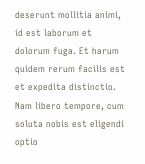deserunt mollitia animi, id est laborum et dolorum fuga. Et harum quidem rerum facilis est et expedita distinctio. Nam libero tempore, cum soluta nobis est eligendi optio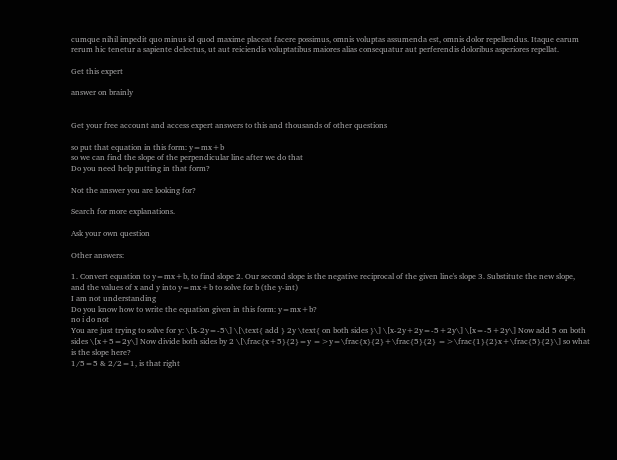cumque nihil impedit quo minus id quod maxime placeat facere possimus, omnis voluptas assumenda est, omnis dolor repellendus. Itaque earum rerum hic tenetur a sapiente delectus, ut aut reiciendis voluptatibus maiores alias consequatur aut perferendis doloribus asperiores repellat.

Get this expert

answer on brainly


Get your free account and access expert answers to this and thousands of other questions

so put that equation in this form: y=mx+b
so we can find the slope of the perpendicular line after we do that
Do you need help putting in that form?

Not the answer you are looking for?

Search for more explanations.

Ask your own question

Other answers:

1. Convert equation to y=mx+b, to find slope 2. Our second slope is the negative reciprocal of the given line's slope 3. Substitute the new slope, and the values of x and y into y=mx+b to solve for b (the y-int)
I am not understanding
Do you know how to write the equation given in this form: y=mx+b?
no i do not
You are just trying to solve for y: \[x-2y=-5\] \[\text{ add } 2y \text{ on both sides }\] \[x-2y+2y=-5+2y\] \[x=-5+2y\] Now add 5 on both sides \[x+5=2y\] Now divide both sides by 2 \[\frac{x+5}{2}=y =>y=\frac{x}{2}+\frac{5}{2} =>\frac{1}{2}x+\frac{5}{2}\] so what is the slope here?
1/5=5 & 2/2=1, is that right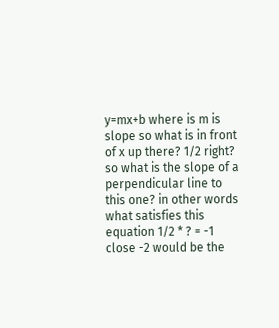y=mx+b where is m is slope so what is in front of x up there? 1/2 right? so what is the slope of a perpendicular line to this one? in other words what satisfies this equation 1/2 * ? = -1
close -2 would be the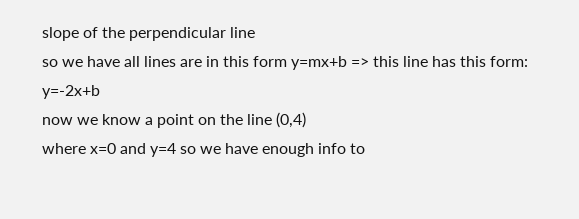slope of the perpendicular line
so we have all lines are in this form y=mx+b => this line has this form: y=-2x+b
now we know a point on the line (0,4)
where x=0 and y=4 so we have enough info to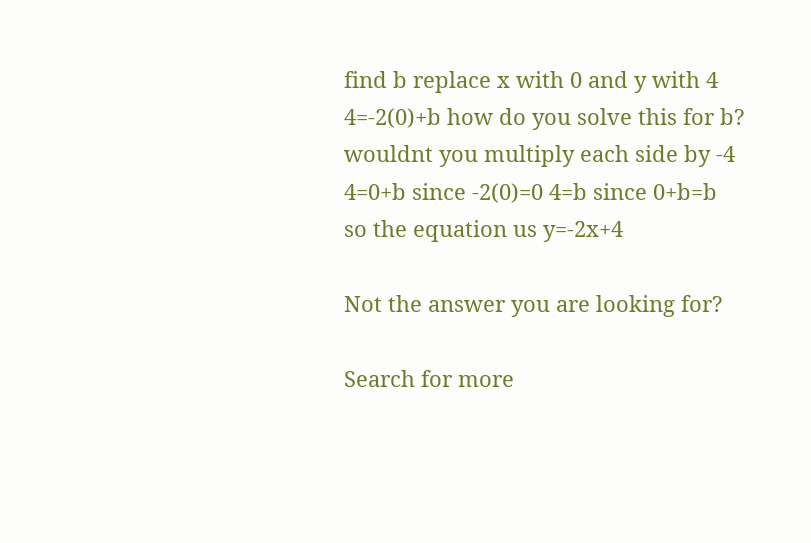find b replace x with 0 and y with 4 4=-2(0)+b how do you solve this for b?
wouldnt you multiply each side by -4
4=0+b since -2(0)=0 4=b since 0+b=b
so the equation us y=-2x+4

Not the answer you are looking for?

Search for more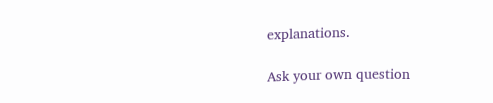explanations.

Ask your own question